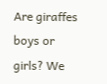Are giraffes boys or girls? We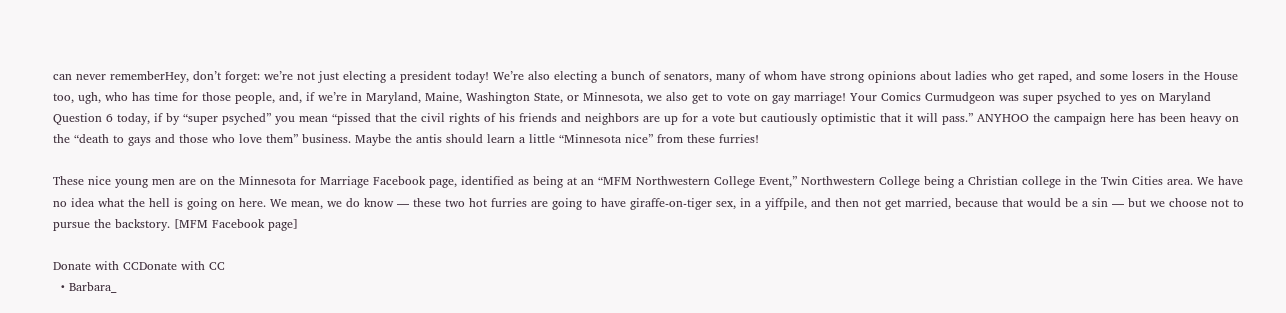can never rememberHey, don’t forget: we’re not just electing a president today! We’re also electing a bunch of senators, many of whom have strong opinions about ladies who get raped, and some losers in the House too, ugh, who has time for those people, and, if we’re in Maryland, Maine, Washington State, or Minnesota, we also get to vote on gay marriage! Your Comics Curmudgeon was super psyched to yes on Maryland Question 6 today, if by “super psyched” you mean “pissed that the civil rights of his friends and neighbors are up for a vote but cautiously optimistic that it will pass.” ANYHOO the campaign here has been heavy on the “death to gays and those who love them” business. Maybe the antis should learn a little “Minnesota nice” from these furries!

These nice young men are on the Minnesota for Marriage Facebook page, identified as being at an “MFM Northwestern College Event,” Northwestern College being a Christian college in the Twin Cities area. We have no idea what the hell is going on here. We mean, we do know — these two hot furries are going to have giraffe-on-tiger sex, in a yiffpile, and then not get married, because that would be a sin — but we choose not to pursue the backstory. [MFM Facebook page]

Donate with CCDonate with CC
  • Barbara_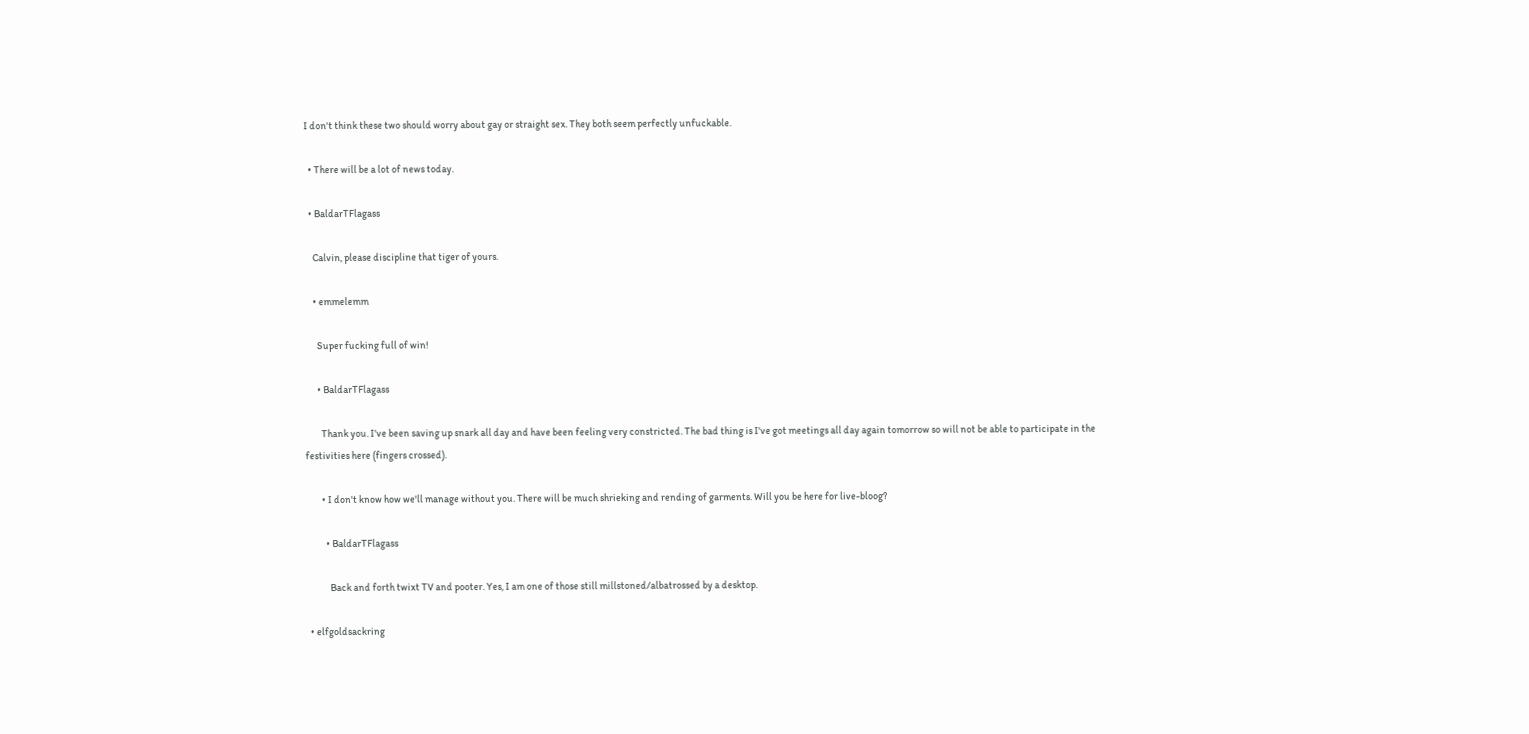I don't think these two should worry about gay or straight sex. They both seem perfectly unfuckable.

  • There will be a lot of news today.

  • BaldarTFlagass

    Calvin, please discipline that tiger of yours.

    • emmelemm

      Super fucking full of win!

      • BaldarTFlagass

        Thank you. I've been saving up snark all day and have been feeling very constricted. The bad thing is I've got meetings all day again tomorrow so will not be able to participate in the festivities here (fingers crossed).

        • I don't know how we'll manage without you. There will be much shrieking and rending of garments. Will you be here for live-bloog?

          • BaldarTFlagass

            Back and forth twixt TV and pooter. Yes, I am one of those still millstoned/albatrossed by a desktop.

  • elfgoldsackring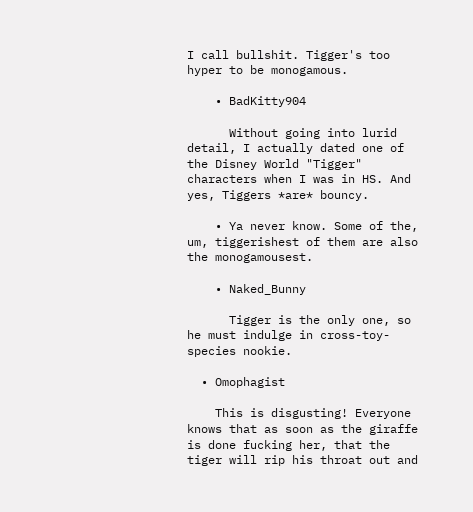I call bullshit. Tigger's too hyper to be monogamous.

    • BadKitty904

      Without going into lurid detail, I actually dated one of the Disney World "Tigger" characters when I was in HS. And yes, Tiggers *are* bouncy.

    • Ya never know. Some of the, um, tiggerishest of them are also the monogamousest.

    • Naked_Bunny

      Tigger is the only one, so he must indulge in cross-toy-species nookie.

  • Omophagist

    This is disgusting! Everyone knows that as soon as the giraffe is done fucking her, that the tiger will rip his throat out and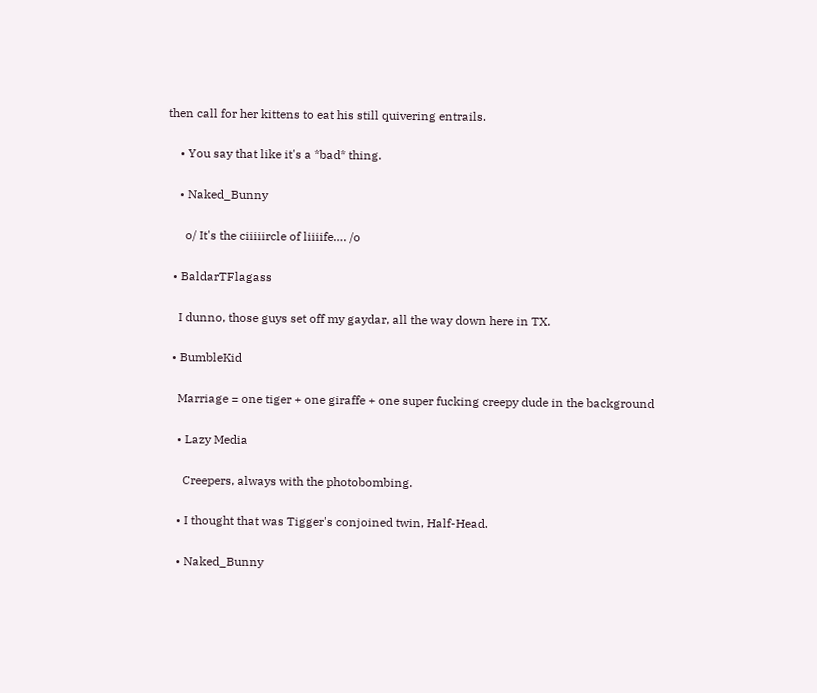then call for her kittens to eat his still quivering entrails.

    • You say that like it's a *bad* thing.

    • Naked_Bunny

      o/ It's the ciiiiircle of liiiife…. /o

  • BaldarTFlagass

    I dunno, those guys set off my gaydar, all the way down here in TX.

  • BumbleKid

    Marriage = one tiger + one giraffe + one super fucking creepy dude in the background

    • Lazy Media

      Creepers, always with the photobombing.

    • I thought that was Tigger's conjoined twin, Half-Head.

    • Naked_Bunny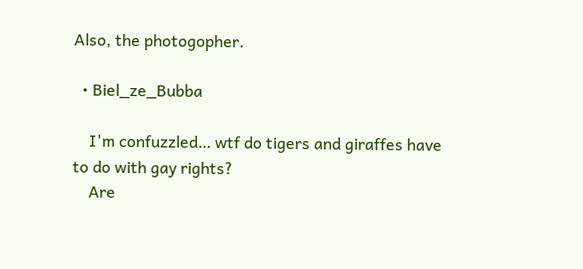Also, the photogopher.

  • Biel_ze_Bubba

    I'm confuzzled… wtf do tigers and giraffes have to do with gay rights?
    Are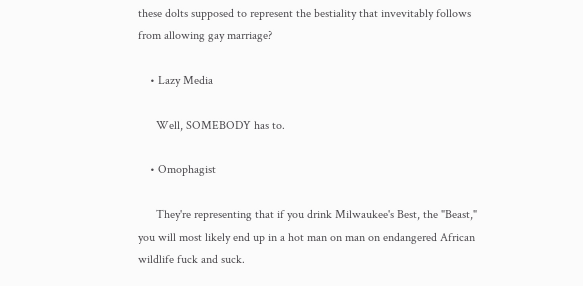these dolts supposed to represent the bestiality that invevitably follows from allowing gay marriage?

    • Lazy Media

      Well, SOMEBODY has to.

    • Omophagist

      They're representing that if you drink Milwaukee's Best, the "Beast," you will most likely end up in a hot man on man on endangered African wildlife fuck and suck.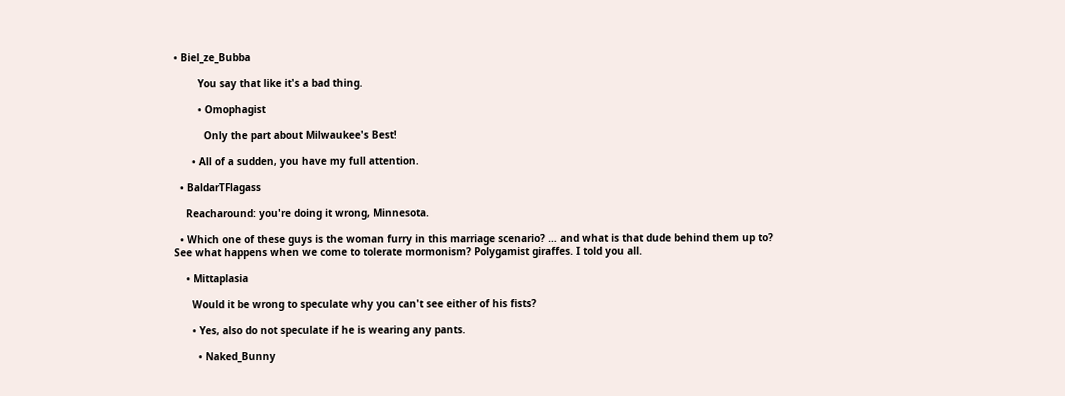• Biel_ze_Bubba

        You say that like it's a bad thing.

        • Omophagist

          Only the part about Milwaukee's Best!

      • All of a sudden, you have my full attention.

  • BaldarTFlagass

    Reacharound: you're doing it wrong, Minnesota.

  • Which one of these guys is the woman furry in this marriage scenario? … and what is that dude behind them up to? See what happens when we come to tolerate mormonism? Polygamist giraffes. I told you all.

    • Mittaplasia

      Would it be wrong to speculate why you can't see either of his fists?

      • Yes, also do not speculate if he is wearing any pants.

        • Naked_Bunny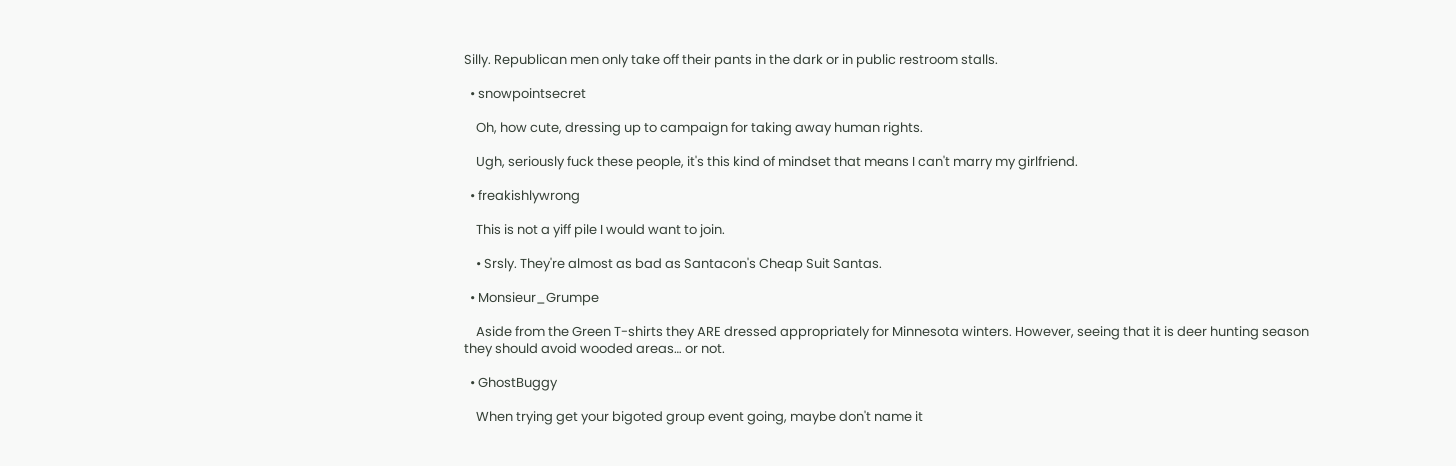Silly. Republican men only take off their pants in the dark or in public restroom stalls.

  • snowpointsecret

    Oh, how cute, dressing up to campaign for taking away human rights.

    Ugh, seriously fuck these people, it's this kind of mindset that means I can't marry my girlfriend.

  • freakishlywrong

    This is not a yiff pile I would want to join.

    • Srsly. They're almost as bad as Santacon's Cheap Suit Santas.

  • Monsieur_Grumpe

    Aside from the Green T-shirts they ARE dressed appropriately for Minnesota winters. However, seeing that it is deer hunting season they should avoid wooded areas… or not.

  • GhostBuggy

    When trying get your bigoted group event going, maybe don't name it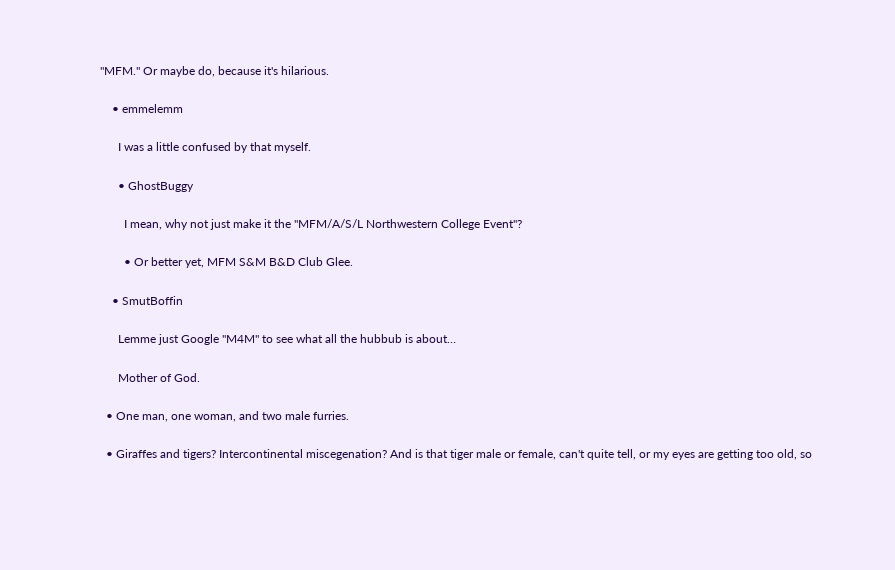"MFM." Or maybe do, because it's hilarious.

    • emmelemm

      I was a little confused by that myself.

      • GhostBuggy

        I mean, why not just make it the "MFM/A/S/L Northwestern College Event"?

        • Or better yet, MFM S&M B&D Club Glee.

    • SmutBoffin

      Lemme just Google "M4M" to see what all the hubbub is about…

      Mother of God.

  • One man, one woman, and two male furries.

  • Giraffes and tigers? Intercontinental miscegenation? And is that tiger male or female, can't quite tell, or my eyes are getting too old, so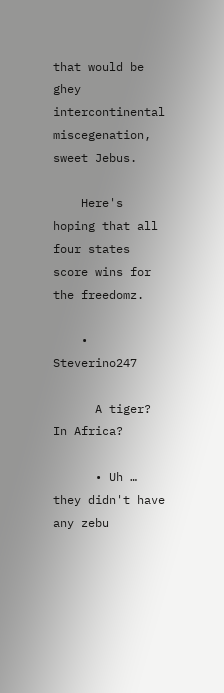that would be ghey intercontinental miscegenation, sweet Jebus.

    Here's hoping that all four states score wins for the freedomz.

    • Steverino247

      A tiger? In Africa?

      • Uh … they didn't have any zebu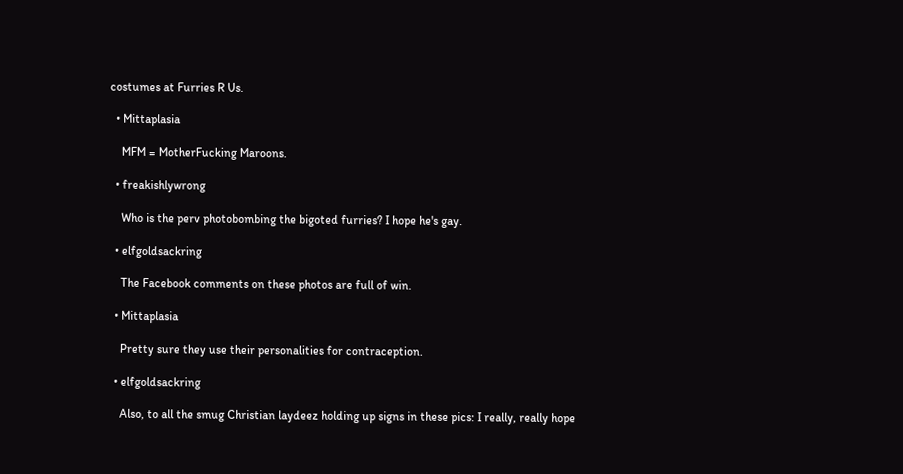costumes at Furries R Us.

  • Mittaplasia

    MFM = MotherFucking Maroons.

  • freakishlywrong

    Who is the perv photobombing the bigoted furries? I hope he's gay.

  • elfgoldsackring

    The Facebook comments on these photos are full of win.

  • Mittaplasia

    Pretty sure they use their personalities for contraception.

  • elfgoldsackring

    Also, to all the smug Christian laydeez holding up signs in these pics: I really, really hope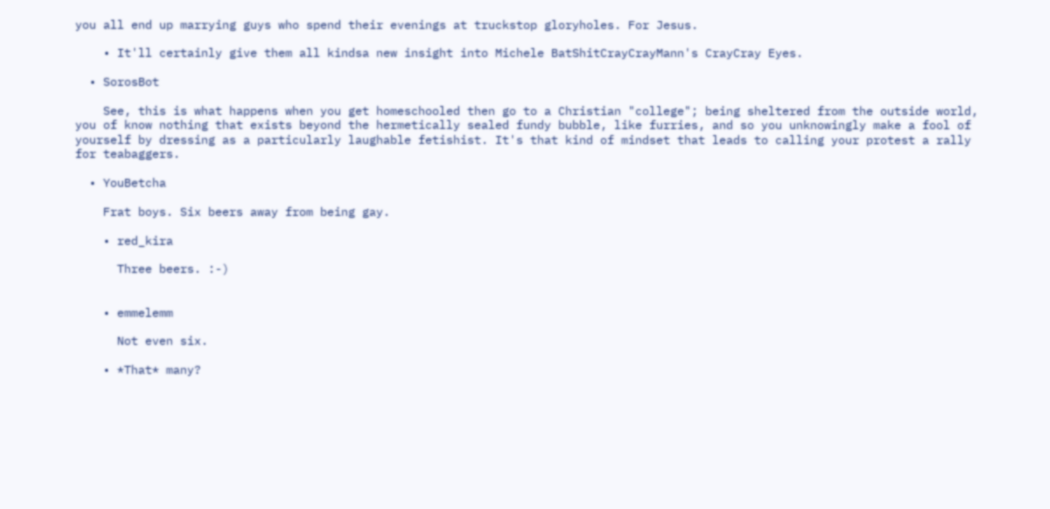you all end up marrying guys who spend their evenings at truckstop gloryholes. For Jesus.

    • It'll certainly give them all kindsa new insight into Michele BatShitCrayCrayMann's CrayCray Eyes.

  • SorosBot

    See, this is what happens when you get homeschooled then go to a Christian "college"; being sheltered from the outside world, you of know nothing that exists beyond the hermetically sealed fundy bubble, like furries, and so you unknowingly make a fool of yourself by dressing as a particularly laughable fetishist. It's that kind of mindset that leads to calling your protest a rally for teabaggers.

  • YouBetcha

    Frat boys. Six beers away from being gay.

    • red_kira

      Three beers. :-)


    • emmelemm

      Not even six.

    • *That* many?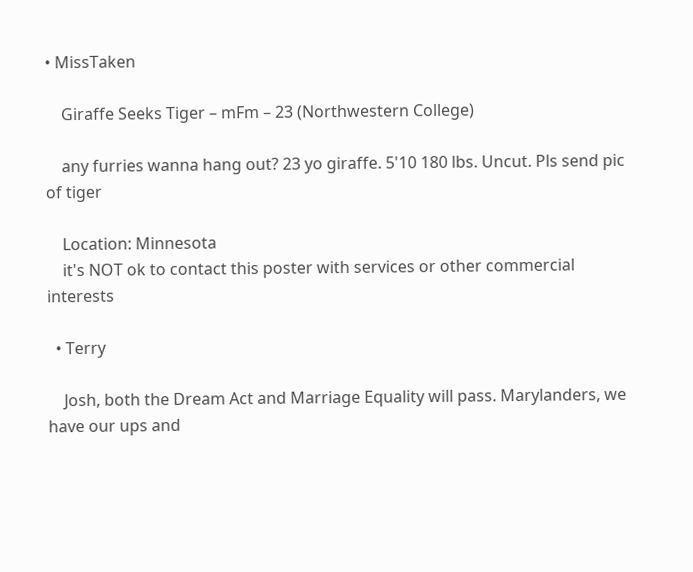• MissTaken

    Giraffe Seeks Tiger – mFm – 23 (Northwestern College)

    any furries wanna hang out? 23 yo giraffe. 5'10 180 lbs. Uncut. Pls send pic of tiger

    Location: Minnesota
    it's NOT ok to contact this poster with services or other commercial interests

  • Terry

    Josh, both the Dream Act and Marriage Equality will pass. Marylanders, we have our ups and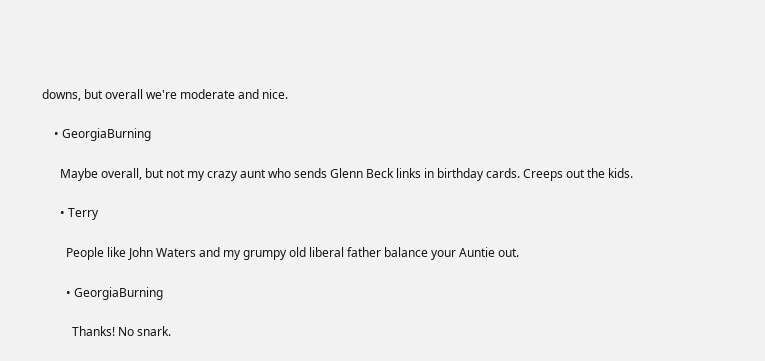downs, but overall we're moderate and nice.

    • GeorgiaBurning

      Maybe overall, but not my crazy aunt who sends Glenn Beck links in birthday cards. Creeps out the kids.

      • Terry

        People like John Waters and my grumpy old liberal father balance your Auntie out.

        • GeorgiaBurning

          Thanks! No snark.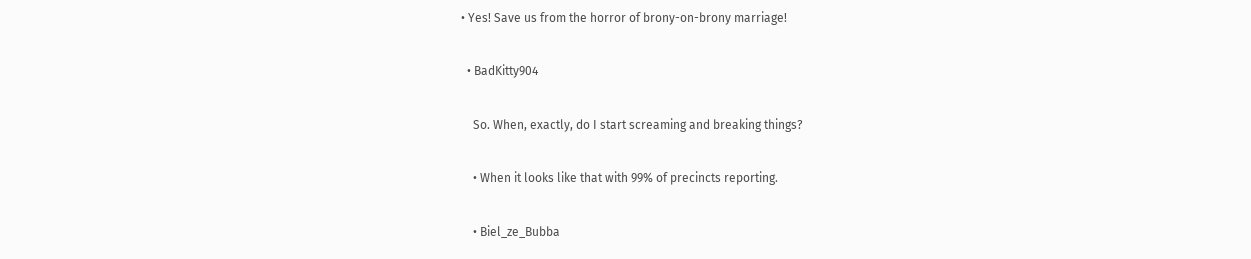• Yes! Save us from the horror of brony-on-brony marriage!

  • BadKitty904

    So. When, exactly, do I start screaming and breaking things?

    • When it looks like that with 99% of precincts reporting.

    • Biel_ze_Bubba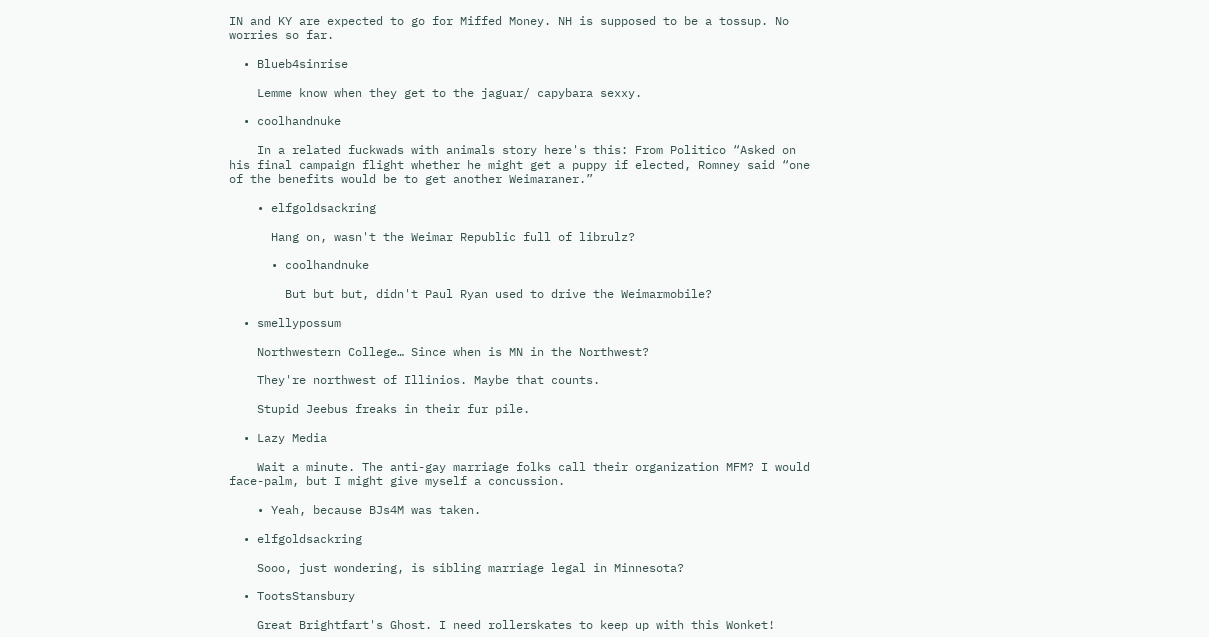IN and KY are expected to go for Miffed Money. NH is supposed to be a tossup. No worries so far.

  • Blueb4sinrise

    Lemme know when they get to the jaguar/ capybara sexxy.

  • coolhandnuke

    In a related fuckwads with animals story here's this: From Politico “Asked on his final campaign flight whether he might get a puppy if elected, Romney said “one of the benefits would be to get another Weimaraner.”

    • elfgoldsackring

      Hang on, wasn't the Weimar Republic full of librulz?

      • coolhandnuke

        But but but, didn't Paul Ryan used to drive the Weimarmobile?

  • smellypossum

    Northwestern College… Since when is MN in the Northwest?

    They're northwest of Illinios. Maybe that counts.

    Stupid Jeebus freaks in their fur pile.

  • Lazy Media

    Wait a minute. The anti-gay marriage folks call their organization MFM? I would face-palm, but I might give myself a concussion.

    • Yeah, because BJs4M was taken.

  • elfgoldsackring

    Sooo, just wondering, is sibling marriage legal in Minnesota?

  • TootsStansbury

    Great Brightfart's Ghost. I need rollerskates to keep up with this Wonket!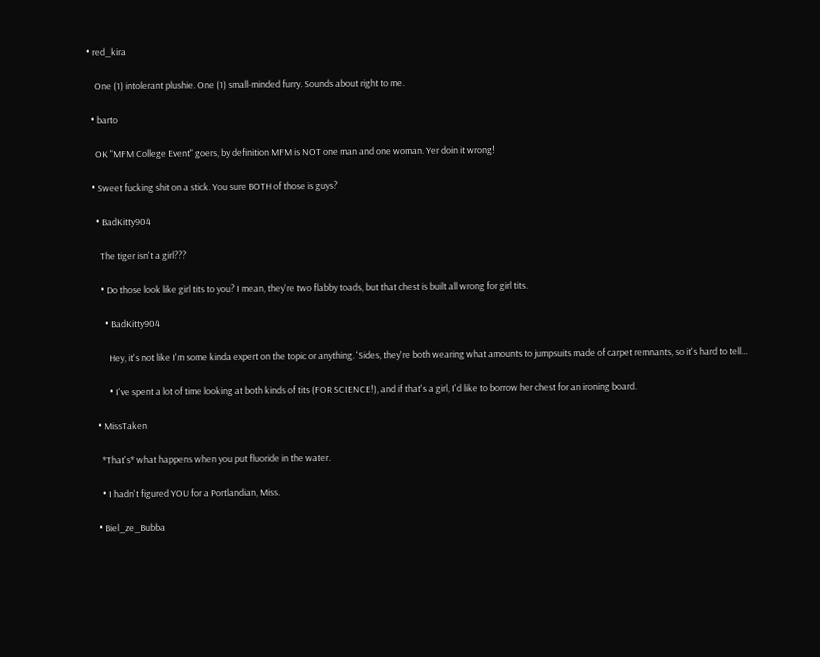• red_kira

    One (1) intolerant plushie. One (1) small-minded furry. Sounds about right to me.

  • barto

    OK "MFM College Event" goers, by definition MFM is NOT one man and one woman. Yer doin it wrong!

  • Sweet fucking shit on a stick. You sure BOTH of those is guys?

    • BadKitty904

      The tiger isn't a girl???

      • Do those look like girl tits to you? I mean, they're two flabby toads, but that chest is built all wrong for girl tits.

        • BadKitty904

          Hey, it's not like I'm some kinda expert on the topic or anything. 'Sides, they're both wearing what amounts to jumpsuits made of carpet remnants, so it's hard to tell…

          • I've spent a lot of time looking at both kinds of tits (FOR SCIENCE!), and if that's a girl, I'd like to borrow her chest for an ironing board.

    • MissTaken

      *That's* what happens when you put fluoride in the water.

      • I hadn't figured YOU for a Portlandian, Miss.

    • Biel_ze_Bubba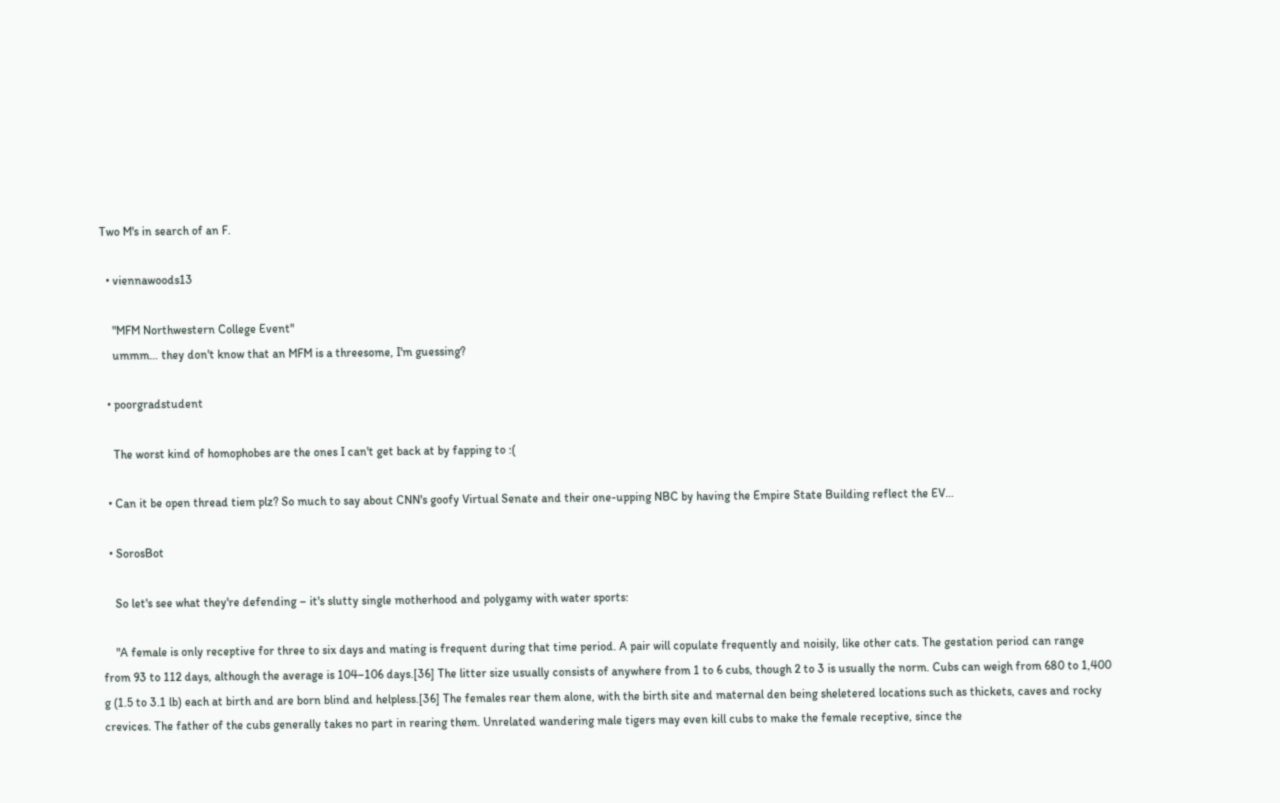Two M's in search of an F.

  • viennawoods13

    "MFM Northwestern College Event"
    ummm… they don't know that an MFM is a threesome, I'm guessing?

  • poorgradstudent

    The worst kind of homophobes are the ones I can't get back at by fapping to :(

  • Can it be open thread tiem plz? So much to say about CNN's goofy Virtual Senate and their one-upping NBC by having the Empire State Building reflect the EV…

  • SorosBot

    So let's see what they're defending – it's slutty single motherhood and polygamy with water sports:

    "A female is only receptive for three to six days and mating is frequent during that time period. A pair will copulate frequently and noisily, like other cats. The gestation period can range from 93 to 112 days, although the average is 104–106 days.[36] The litter size usually consists of anywhere from 1 to 6 cubs, though 2 to 3 is usually the norm. Cubs can weigh from 680 to 1,400 g (1.5 to 3.1 lb) each at birth and are born blind and helpless.[36] The females rear them alone, with the birth site and maternal den being sheletered locations such as thickets, caves and rocky crevices. The father of the cubs generally takes no part in rearing them. Unrelated wandering male tigers may even kill cubs to make the female receptive, since the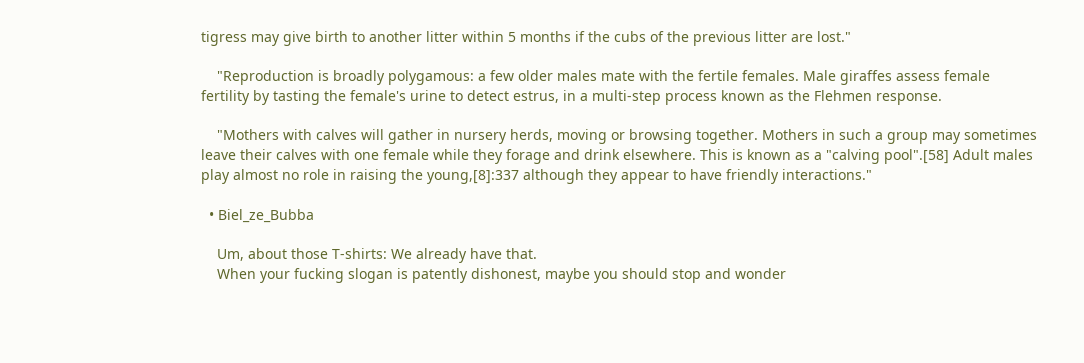tigress may give birth to another litter within 5 months if the cubs of the previous litter are lost."

    "Reproduction is broadly polygamous: a few older males mate with the fertile females. Male giraffes assess female fertility by tasting the female's urine to detect estrus, in a multi-step process known as the Flehmen response.

    "Mothers with calves will gather in nursery herds, moving or browsing together. Mothers in such a group may sometimes leave their calves with one female while they forage and drink elsewhere. This is known as a "calving pool".[58] Adult males play almost no role in raising the young,[8]:337 although they appear to have friendly interactions."

  • Biel_ze_Bubba

    Um, about those T-shirts: We already have that.
    When your fucking slogan is patently dishonest, maybe you should stop and wonder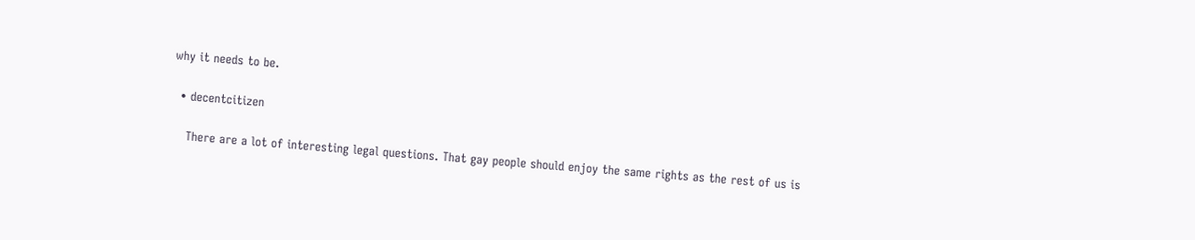why it needs to be.

  • decentcitizen

    There are a lot of interesting legal questions. That gay people should enjoy the same rights as the rest of us is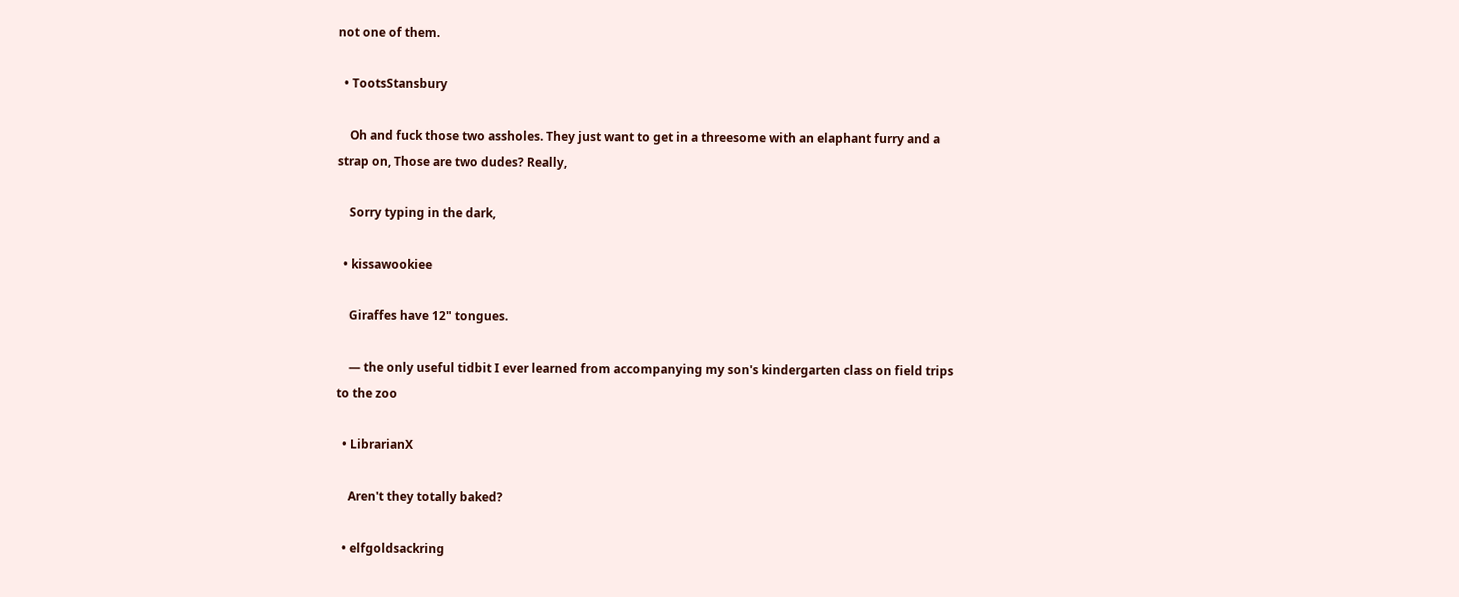not one of them.

  • TootsStansbury

    Oh and fuck those two assholes. They just want to get in a threesome with an elaphant furry and a strap on, Those are two dudes? Really,

    Sorry typing in the dark,

  • kissawookiee

    Giraffes have 12" tongues.

    — the only useful tidbit I ever learned from accompanying my son's kindergarten class on field trips to the zoo

  • LibrarianX

    Aren't they totally baked?

  • elfgoldsackring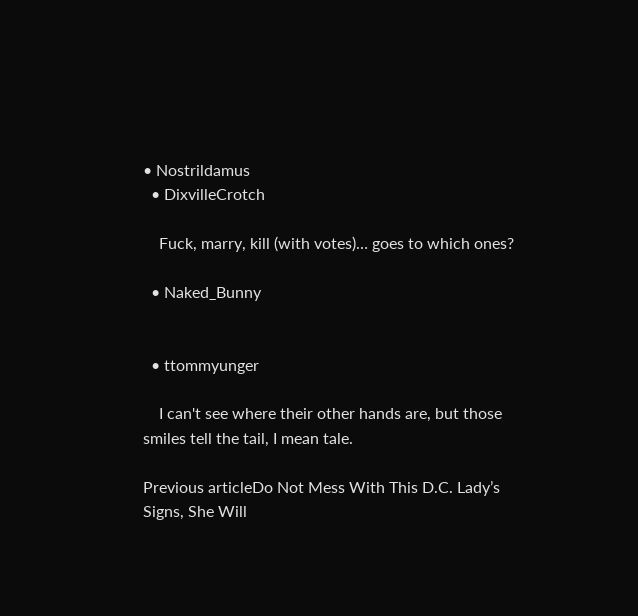• Nostrildamus
  • DixvilleCrotch

    Fuck, marry, kill (with votes)… goes to which ones?

  • Naked_Bunny


  • ttommyunger

    I can't see where their other hands are, but those smiles tell the tail, I mean tale.

Previous articleDo Not Mess With This D.C. Lady’s Signs, She Will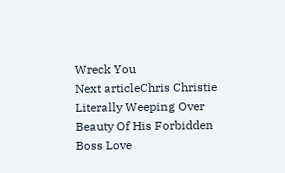Wreck You
Next articleChris Christie Literally Weeping Over Beauty Of His Forbidden Boss Love